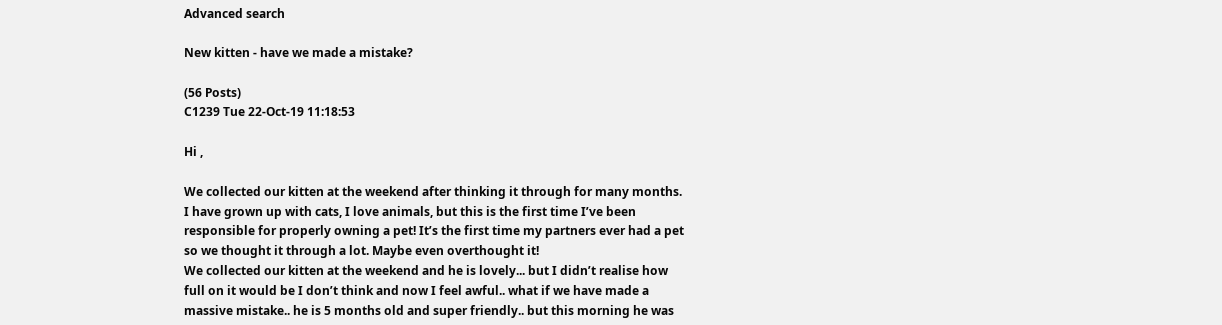Advanced search

New kitten - have we made a mistake?

(56 Posts)
C1239 Tue 22-Oct-19 11:18:53

Hi ,

We collected our kitten at the weekend after thinking it through for many months. I have grown up with cats, I love animals, but this is the first time I’ve been responsible for properly owning a pet! It’s the first time my partners ever had a pet so we thought it through a lot. Maybe even overthought it!
We collected our kitten at the weekend and he is lovely... but I didn’t realise how full on it would be I don’t think and now I feel awful.. what if we have made a massive mistake.. he is 5 months old and super friendly.. but this morning he was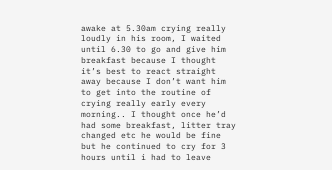awake at 5.30am crying really loudly in his room, I waited until 6.30 to go and give him breakfast because I thought it’s best to react straight away because I don’t want him to get into the routine of crying really early every morning.. I thought once he’d had some breakfast, litter tray changed etc he would be fine but he continued to cry for 3 hours until i had to leave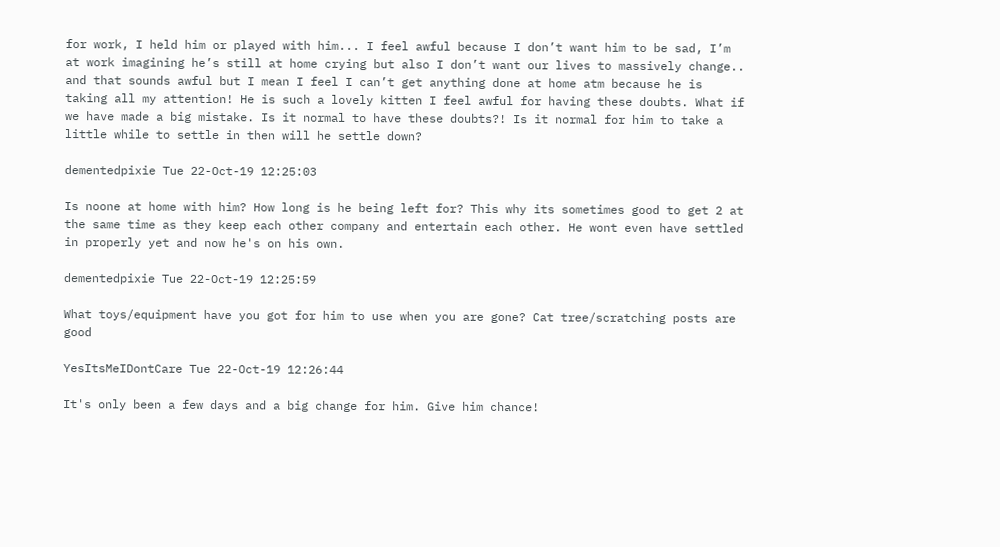for work, I held him or played with him... I feel awful because I don’t want him to be sad, I’m at work imagining he’s still at home crying but also I don’t want our lives to massively change.. and that sounds awful but I mean I feel I can’t get anything done at home atm because he is taking all my attention! He is such a lovely kitten I feel awful for having these doubts. What if we have made a big mistake. Is it normal to have these doubts?! Is it normal for him to take a little while to settle in then will he settle down?

dementedpixie Tue 22-Oct-19 12:25:03

Is noone at home with him? How long is he being left for? This why its sometimes good to get 2 at the same time as they keep each other company and entertain each other. He wont even have settled in properly yet and now he's on his own.

dementedpixie Tue 22-Oct-19 12:25:59

What toys/equipment have you got for him to use when you are gone? Cat tree/scratching posts are good

YesItsMeIDontCare Tue 22-Oct-19 12:26:44

It's only been a few days and a big change for him. Give him chance!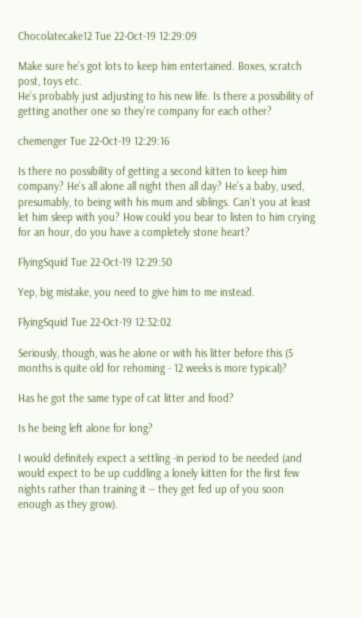Chocolatecake12 Tue 22-Oct-19 12:29:09

Make sure he’s got lots to keep him entertained. Boxes, scratch post, toys etc.
He’s probably just adjusting to his new life. Is there a possibility of getting another one so they’re company for each other?

chemenger Tue 22-Oct-19 12:29:16

Is there no possibility of getting a second kitten to keep him company? He’s all alone all night then all day? He’s a baby, used, presumably, to being with his mum and siblings. Can’t you at least let him sleep with you? How could you bear to listen to him crying for an hour, do you have a completely stone heart?

FlyingSquid Tue 22-Oct-19 12:29:50

Yep, big mistake, you need to give him to me instead.

FlyingSquid Tue 22-Oct-19 12:32:02

Seriously, though, was he alone or with his litter before this (5 months is quite old for rehoming - 12 weeks is more typical)?

Has he got the same type of cat litter and food?

Is he being left alone for long?

I would definitely expect a settling -in period to be needed (and would expect to be up cuddling a lonely kitten for the first few nights rather than training it -- they get fed up of you soon enough as they grow).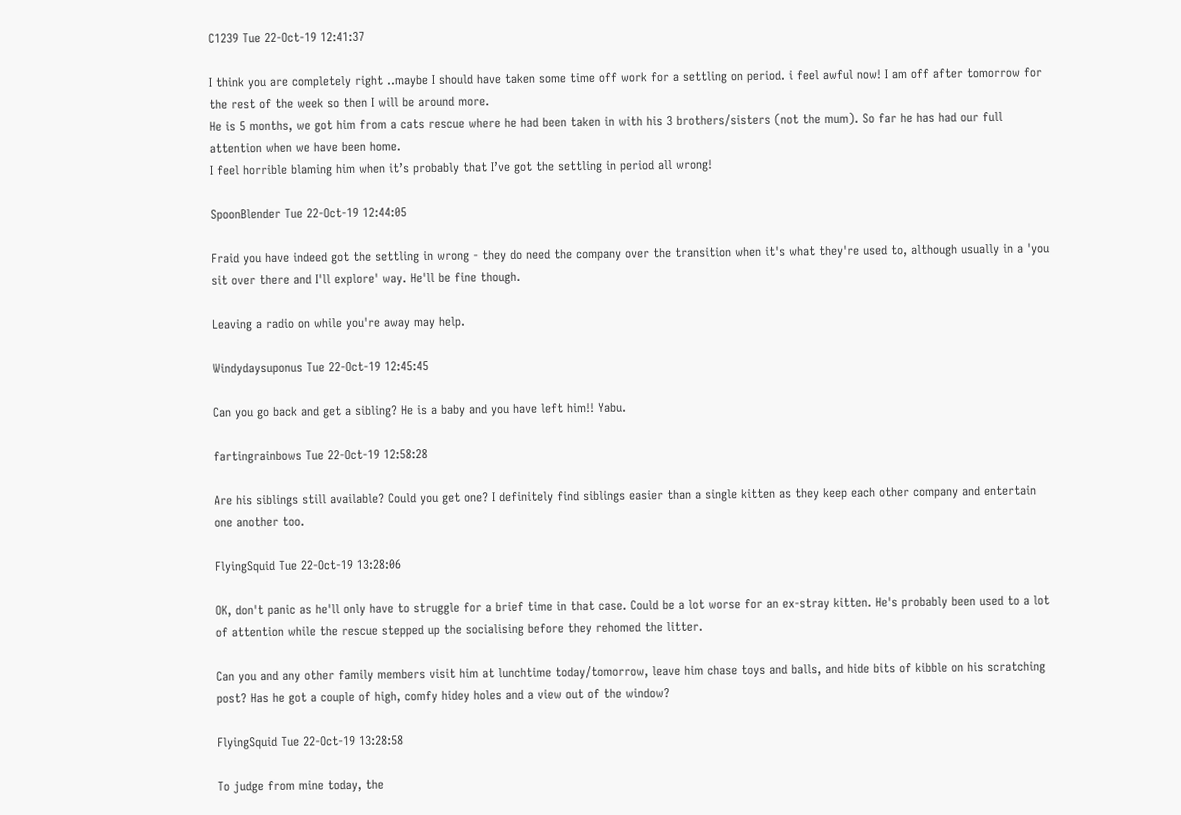C1239 Tue 22-Oct-19 12:41:37

I think you are completely right ..maybe I should have taken some time off work for a settling on period. i feel awful now! I am off after tomorrow for the rest of the week so then I will be around more.
He is 5 months, we got him from a cats rescue where he had been taken in with his 3 brothers/sisters (not the mum). So far he has had our full attention when we have been home.
I feel horrible blaming him when it’s probably that I’ve got the settling in period all wrong!

SpoonBlender Tue 22-Oct-19 12:44:05

Fraid you have indeed got the settling in wrong - they do need the company over the transition when it's what they're used to, although usually in a 'you sit over there and I'll explore' way. He'll be fine though.

Leaving a radio on while you're away may help.

Windydaysuponus Tue 22-Oct-19 12:45:45

Can you go back and get a sibling? He is a baby and you have left him!! Yabu.

fartingrainbows Tue 22-Oct-19 12:58:28

Are his siblings still available? Could you get one? I definitely find siblings easier than a single kitten as they keep each other company and entertain one another too.

FlyingSquid Tue 22-Oct-19 13:28:06

OK, don't panic as he'll only have to struggle for a brief time in that case. Could be a lot worse for an ex-stray kitten. He's probably been used to a lot of attention while the rescue stepped up the socialising before they rehomed the litter.

Can you and any other family members visit him at lunchtime today/tomorrow, leave him chase toys and balls, and hide bits of kibble on his scratching post? Has he got a couple of high, comfy hidey holes and a view out of the window?

FlyingSquid Tue 22-Oct-19 13:28:58

To judge from mine today, the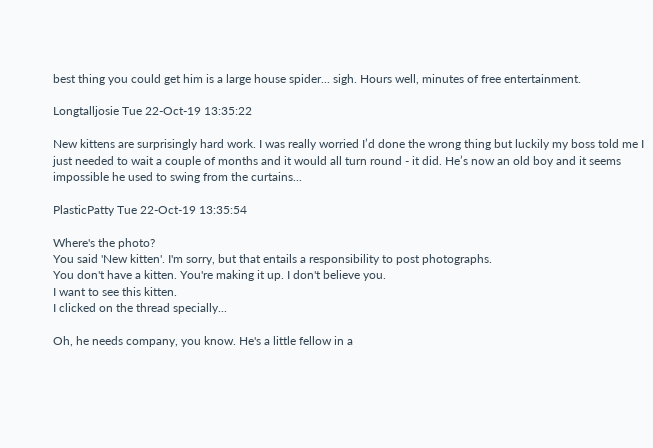best thing you could get him is a large house spider... sigh. Hours well, minutes of free entertainment.

Longtalljosie Tue 22-Oct-19 13:35:22

New kittens are surprisingly hard work. I was really worried I’d done the wrong thing but luckily my boss told me I just needed to wait a couple of months and it would all turn round - it did. He’s now an old boy and it seems impossible he used to swing from the curtains...

PlasticPatty Tue 22-Oct-19 13:35:54

Where's the photo?
You said 'New kitten'. I'm sorry, but that entails a responsibility to post photographs.
You don't have a kitten. You're making it up. I don't believe you.
I want to see this kitten.
I clicked on the thread specially...

Oh, he needs company, you know. He's a little fellow in a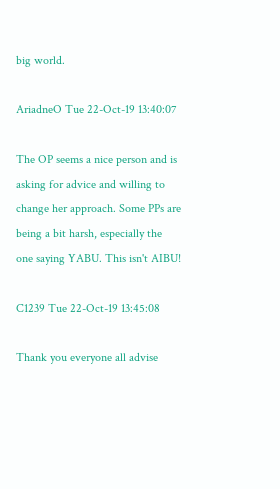big world.

AriadneO Tue 22-Oct-19 13:40:07

The OP seems a nice person and is asking for advice and willing to change her approach. Some PPs are being a bit harsh, especially the one saying YABU. This isn't AIBU!

C1239 Tue 22-Oct-19 13:45:08

Thank you everyone all advise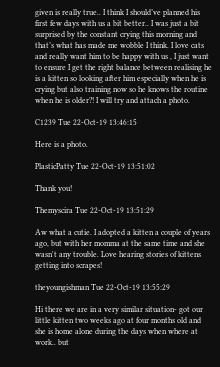given is really true.. I think I should’ve planned his first few days with us a bit better.. I was just a bit surprised by the constant crying this morning and that’s what has made me wobble I think. I love cats and really want him to be happy with us , I just want to ensure I get the right balance between realising he is a kitten so looking after him especially when he is crying but also training now so he knows the routine when he is older?! I will try and attach a photo.

C1239 Tue 22-Oct-19 13:46:15

Here is a photo.

PlasticPatty Tue 22-Oct-19 13:51:02

Thank you!

Themyscira Tue 22-Oct-19 13:51:29

Aw what a cutie. I adopted a kitten a couple of years ago, but with her momma at the same time and she wasn't any trouble. Love hearing stories of kittens getting into scrapes!

theyoungishman Tue 22-Oct-19 13:55:29

Hi there we are in a very similar situation- got our little kitten two weeks ago at four months old and she is home alone during the days when where at work.. but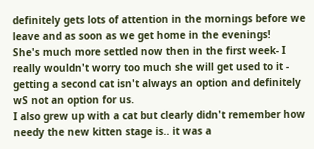definitely gets lots of attention in the mornings before we leave and as soon as we get home in the evenings!
She's much more settled now then in the first week- I really wouldn't worry too much she will get used to it - getting a second cat isn't always an option and definitely wS not an option for us.
I also grew up with a cat but clearly didn't remember how needy the new kitten stage is.. it was a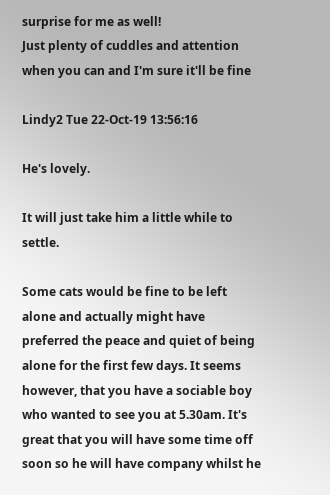surprise for me as well!
Just plenty of cuddles and attention when you can and I'm sure it'll be fine

Lindy2 Tue 22-Oct-19 13:56:16

He's lovely.

It will just take him a little while to settle.

Some cats would be fine to be left alone and actually might have preferred the peace and quiet of being alone for the first few days. It seems however, that you have a sociable boy who wanted to see you at 5.30am. It's great that you will have some time off soon so he will have company whilst he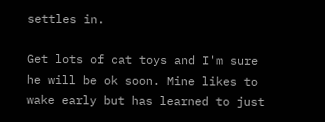settles in.

Get lots of cat toys and I'm sure he will be ok soon. Mine likes to wake early but has learned to just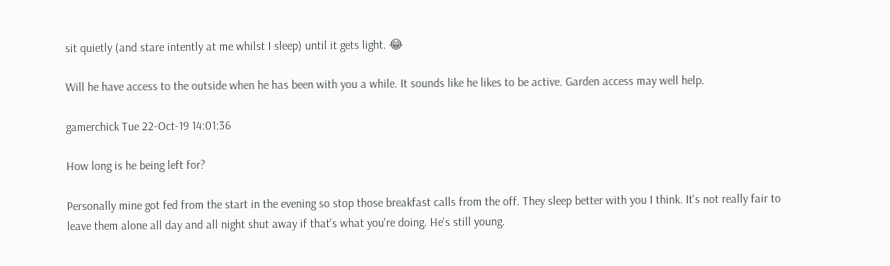sit quietly (and stare intently at me whilst I sleep) until it gets light. 😂

Will he have access to the outside when he has been with you a while. It sounds like he likes to be active. Garden access may well help.

gamerchick Tue 22-Oct-19 14:01:36

How long is he being left for?

Personally mine got fed from the start in the evening so stop those breakfast calls from the off. They sleep better with you I think. It's not really fair to leave them alone all day and all night shut away if that's what you're doing. He's still young.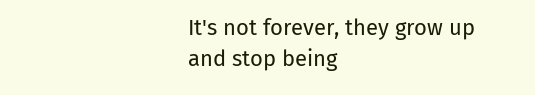It's not forever, they grow up and stop being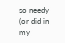so needy (or did in my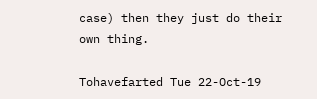case) then they just do their own thing.

Tohavefarted Tue 22-Oct-19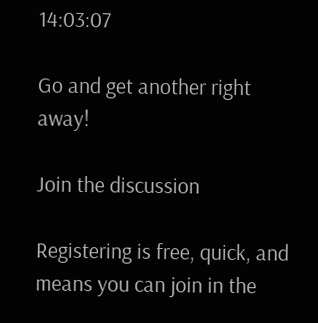14:03:07

Go and get another right away!

Join the discussion

Registering is free, quick, and means you can join in the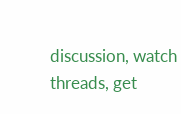discussion, watch threads, get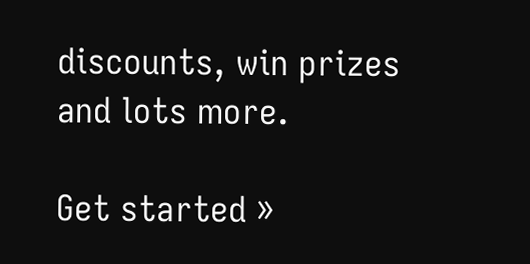discounts, win prizes and lots more.

Get started »